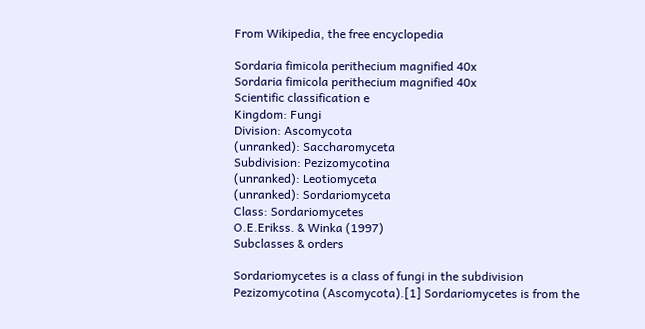From Wikipedia, the free encyclopedia

Sordaria fimicola perithecium magnified 40x
Sordaria fimicola perithecium magnified 40x
Scientific classification e
Kingdom: Fungi
Division: Ascomycota
(unranked): Saccharomyceta
Subdivision: Pezizomycotina
(unranked): Leotiomyceta
(unranked): Sordariomyceta
Class: Sordariomycetes
O.E.Erikss. & Winka (1997)
Subclasses & orders

Sordariomycetes is a class of fungi in the subdivision Pezizomycotina (Ascomycota).[1] Sordariomycetes is from the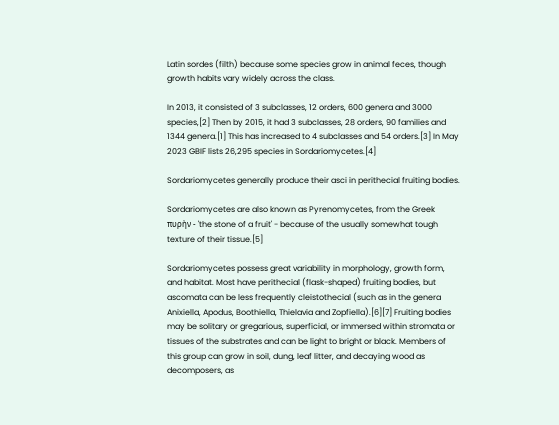Latin sordes (filth) because some species grow in animal feces, though growth habits vary widely across the class.

In 2013, it consisted of 3 subclasses, 12 orders, 600 genera and 3000 species,[2] Then by 2015, it had 3 subclasses, 28 orders, 90 families and 1344 genera.[1] This has increased to 4 subclasses and 54 orders.[3] In May 2023 GBIF lists 26,295 species in Sordariomycetes.[4]

Sordariomycetes generally produce their asci in perithecial fruiting bodies.

Sordariomycetes are also known as Pyrenomycetes, from the Greek πυρἠν - 'the stone of a fruit' - because of the usually somewhat tough texture of their tissue.[5]

Sordariomycetes possess great variability in morphology, growth form, and habitat. Most have perithecial (flask-shaped) fruiting bodies, but ascomata can be less frequently cleistothecial (such as in the genera Anixiella, Apodus, Boothiella, Thielavia and Zopfiella).[6][7] Fruiting bodies may be solitary or gregarious, superficial, or immersed within stromata or tissues of the substrates and can be light to bright or black. Members of this group can grow in soil, dung, leaf litter, and decaying wood as decomposers, as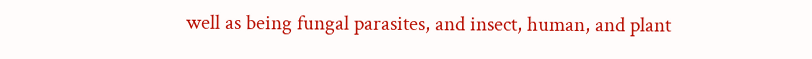well as being fungal parasites, and insect, human, and plant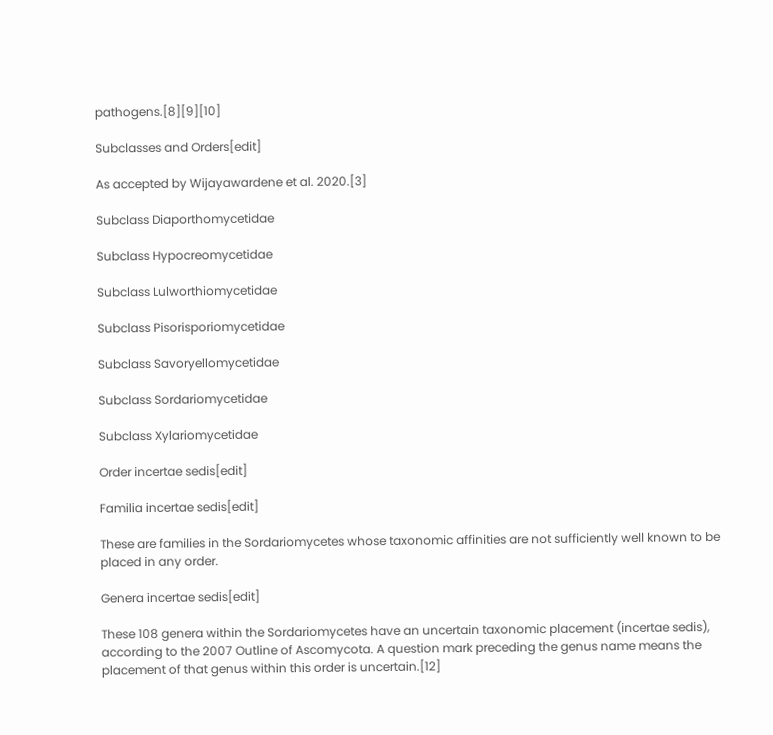pathogens.[8][9][10]

Subclasses and Orders[edit]

As accepted by Wijayawardene et al. 2020.[3]

Subclass Diaporthomycetidae

Subclass Hypocreomycetidae

Subclass Lulworthiomycetidae

Subclass Pisorisporiomycetidae

Subclass Savoryellomycetidae

Subclass Sordariomycetidae

Subclass Xylariomycetidae

Order incertae sedis[edit]

Familia incertae sedis[edit]

These are families in the Sordariomycetes whose taxonomic affinities are not sufficiently well known to be placed in any order.

Genera incertae sedis[edit]

These 108 genera within the Sordariomycetes have an uncertain taxonomic placement (incertae sedis), according to the 2007 Outline of Ascomycota. A question mark preceding the genus name means the placement of that genus within this order is uncertain.[12]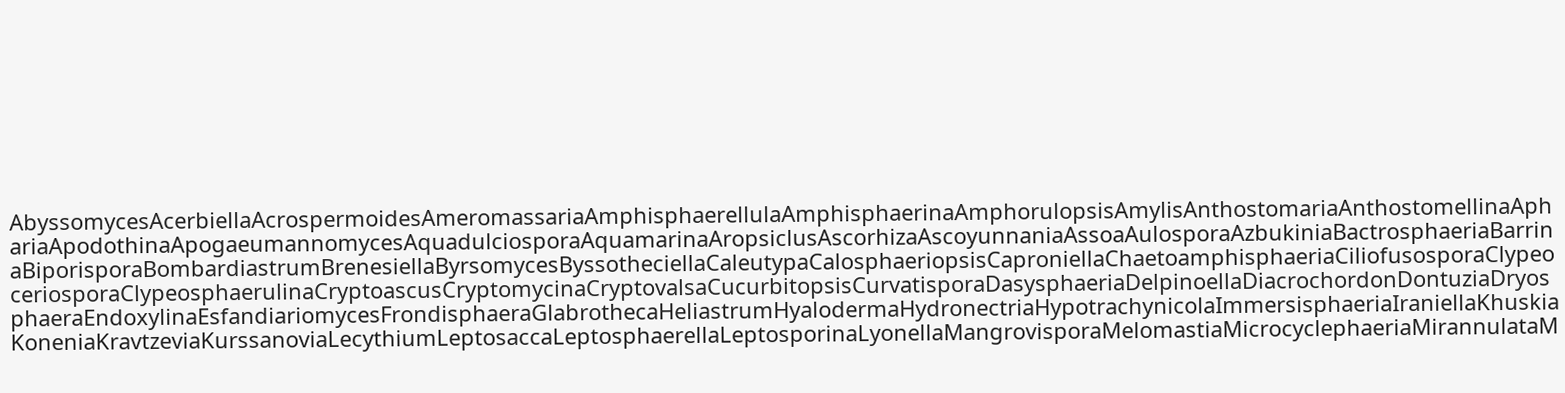AbyssomycesAcerbiellaAcrospermoidesAmeromassariaAmphisphaerellulaAmphisphaerinaAmphorulopsisAmylisAnthostomariaAnthostomellinaAphariaApodothinaApogaeumannomycesAquadulciosporaAquamarinaAropsiclusAscorhizaAscoyunnaniaAssoaAulosporaAzbukiniaBactrosphaeriaBarrinaBiporisporaBombardiastrumBrenesiellaByrsomycesByssotheciellaCaleutypaCalosphaeriopsisCaproniellaChaetoamphisphaeriaCiliofusosporaClypeoceriosporaClypeosphaerulinaCryptoascusCryptomycinaCryptovalsaCucurbitopsisCurvatisporaDasysphaeriaDelpinoellaDiacrochordonDontuziaDryosphaeraEndoxylinaEsfandiariomycesFrondisphaeraGlabrothecaHeliastrumHyalodermaHydronectriaHypotrachynicolaImmersisphaeriaIraniellaKhuskiaKoneniaKravtzeviaKurssanoviaLecythiumLeptosaccaLeptosphaerellaLeptosporinaLyonellaMangrovisporaMelomastiaMicrocyclephaeriaMirannulataM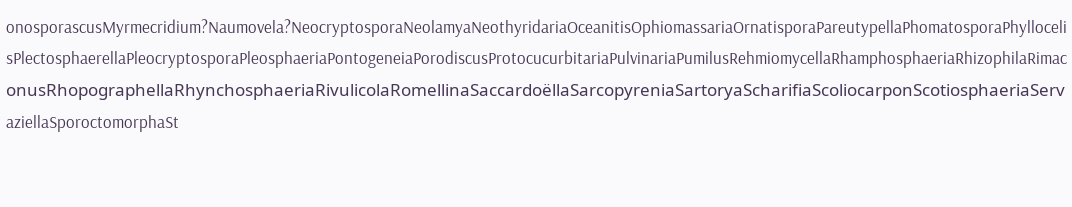onosporascusMyrmecridium?Naumovela?NeocryptosporaNeolamyaNeothyridariaOceanitisOphiomassariaOrnatisporaPareutypellaPhomatosporaPhyllocelisPlectosphaerellaPleocryptosporaPleosphaeriaPontogeneiaPorodiscusProtocucurbitariaPulvinariaPumilusRehmiomycellaRhamphosphaeriaRhizophilaRimaconusRhopographellaRhynchosphaeriaRivulicolaRomellinaSaccardoëllaSarcopyreniaSartoryaScharifiaScoliocarponScotiosphaeriaServaziellaSporoctomorphaSt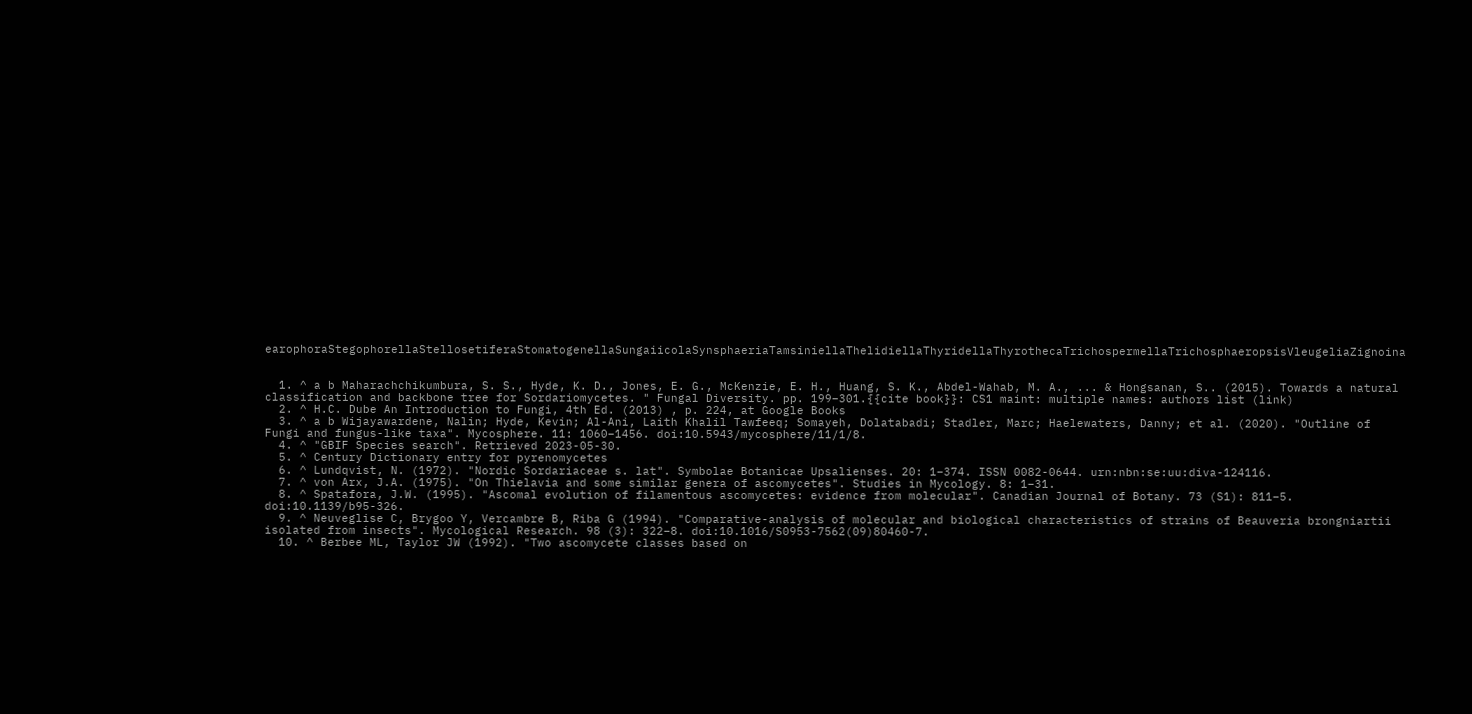earophoraStegophorellaStellosetiferaStomatogenellaSungaiicolaSynsphaeriaTamsiniellaThelidiellaThyridellaThyrothecaTrichospermellaTrichosphaeropsisVleugeliaZignoina


  1. ^ a b Maharachchikumbura, S. S., Hyde, K. D., Jones, E. G., McKenzie, E. H., Huang, S. K., Abdel-Wahab, M. A., ... & Hongsanan, S.. (2015). Towards a natural classification and backbone tree for Sordariomycetes. " Fungal Diversity. pp. 199–301.{{cite book}}: CS1 maint: multiple names: authors list (link)
  2. ^ H.C. Dube An Introduction to Fungi, 4th Ed. (2013) , p. 224, at Google Books
  3. ^ a b Wijayawardene, Nalin; Hyde, Kevin; Al-Ani, Laith Khalil Tawfeeq; Somayeh, Dolatabadi; Stadler, Marc; Haelewaters, Danny; et al. (2020). "Outline of Fungi and fungus-like taxa". Mycosphere. 11: 1060–1456. doi:10.5943/mycosphere/11/1/8.
  4. ^ "GBIF Species search". Retrieved 2023-05-30.
  5. ^ Century Dictionary entry for pyrenomycetes
  6. ^ Lundqvist, N. (1972). "Nordic Sordariaceae s. lat". Symbolae Botanicae Upsalienses. 20: 1–374. ISSN 0082-0644. urn:nbn:se:uu:diva-124116.
  7. ^ von Arx, J.A. (1975). "On Thielavia and some similar genera of ascomycetes". Studies in Mycology. 8: 1–31.
  8. ^ Spatafora, J.W. (1995). "Ascomal evolution of filamentous ascomycetes: evidence from molecular". Canadian Journal of Botany. 73 (S1): 811–5. doi:10.1139/b95-326.
  9. ^ Neuveglise C, Brygoo Y, Vercambre B, Riba G (1994). "Comparative-analysis of molecular and biological characteristics of strains of Beauveria brongniartii isolated from insects". Mycological Research. 98 (3): 322–8. doi:10.1016/S0953-7562(09)80460-7.
  10. ^ Berbee ML, Taylor JW (1992). "Two ascomycete classes based on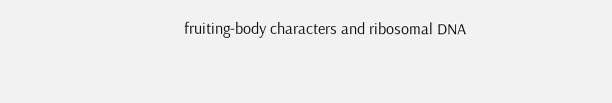fruiting-body characters and ribosomal DNA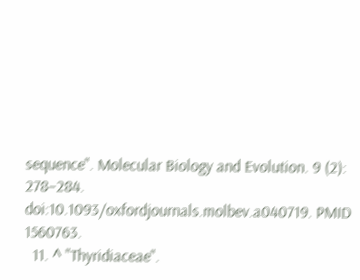sequence". Molecular Biology and Evolution. 9 (2): 278–284. doi:10.1093/oxfordjournals.molbev.a040719. PMID 1560763.
  11. ^ "Thyridiaceae".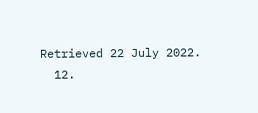Retrieved 22 July 2022.
  12.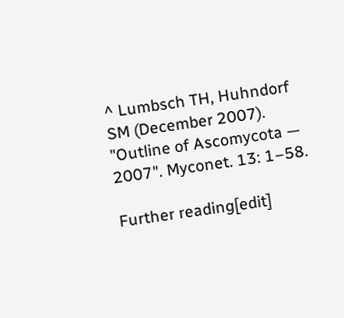^ Lumbsch TH, Huhndorf SM (December 2007). "Outline of Ascomycota — 2007". Myconet. 13: 1–58.

Further reading[edit]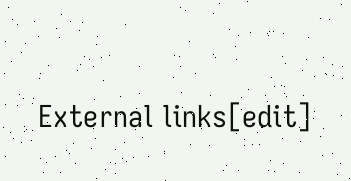External links[edit]